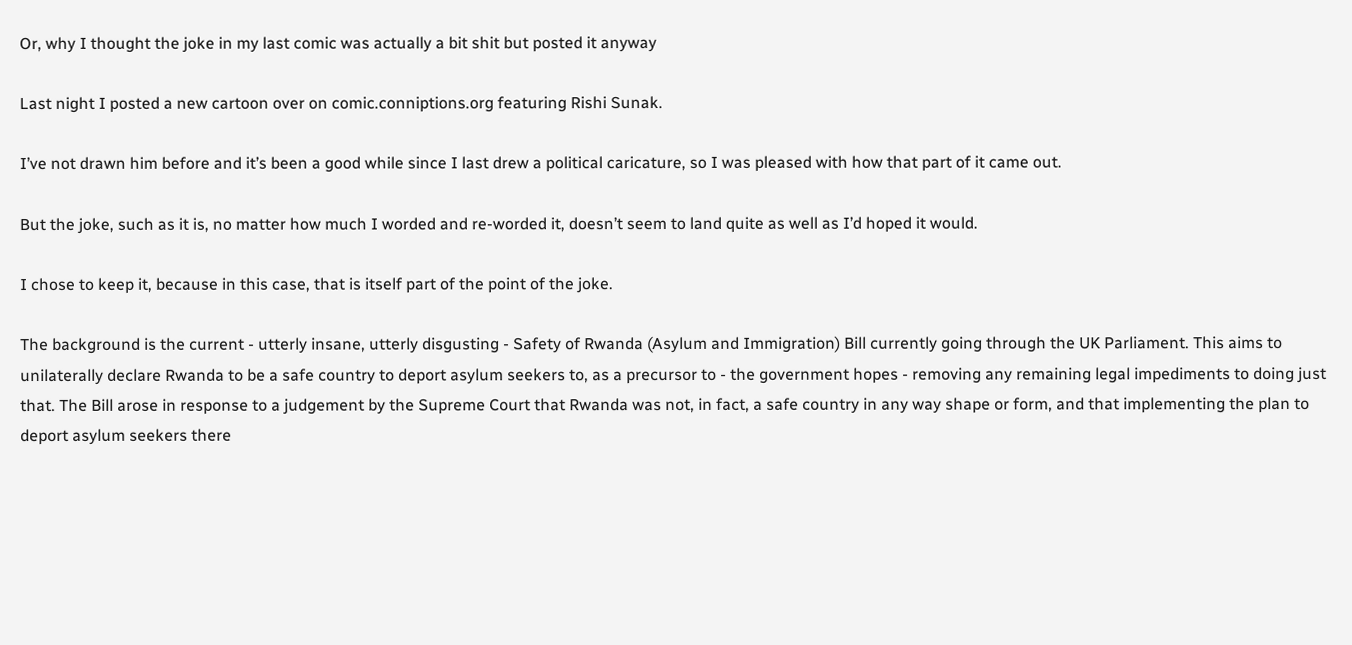Or, why I thought the joke in my last comic was actually a bit shit but posted it anyway

Last night I posted a new cartoon over on comic.conniptions.org featuring Rishi Sunak.

I’ve not drawn him before and it’s been a good while since I last drew a political caricature, so I was pleased with how that part of it came out.

But the joke, such as it is, no matter how much I worded and re-worded it, doesn’t seem to land quite as well as I’d hoped it would.

I chose to keep it, because in this case, that is itself part of the point of the joke.

The background is the current - utterly insane, utterly disgusting - Safety of Rwanda (Asylum and Immigration) Bill currently going through the UK Parliament. This aims to unilaterally declare Rwanda to be a safe country to deport asylum seekers to, as a precursor to - the government hopes - removing any remaining legal impediments to doing just that. The Bill arose in response to a judgement by the Supreme Court that Rwanda was not, in fact, a safe country in any way shape or form, and that implementing the plan to deport asylum seekers there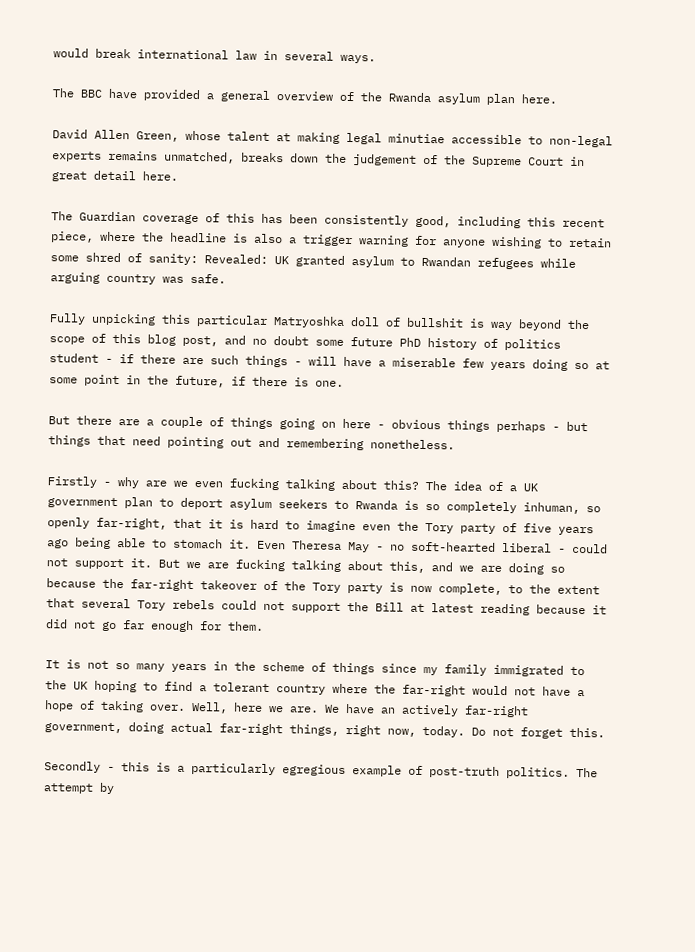would break international law in several ways.

The BBC have provided a general overview of the Rwanda asylum plan here.

David Allen Green, whose talent at making legal minutiae accessible to non-legal experts remains unmatched, breaks down the judgement of the Supreme Court in great detail here.

The Guardian coverage of this has been consistently good, including this recent piece, where the headline is also a trigger warning for anyone wishing to retain some shred of sanity: Revealed: UK granted asylum to Rwandan refugees while arguing country was safe.

Fully unpicking this particular Matryoshka doll of bullshit is way beyond the scope of this blog post, and no doubt some future PhD history of politics student - if there are such things - will have a miserable few years doing so at some point in the future, if there is one.

But there are a couple of things going on here - obvious things perhaps - but things that need pointing out and remembering nonetheless.

Firstly - why are we even fucking talking about this? The idea of a UK government plan to deport asylum seekers to Rwanda is so completely inhuman, so openly far-right, that it is hard to imagine even the Tory party of five years ago being able to stomach it. Even Theresa May - no soft-hearted liberal - could not support it. But we are fucking talking about this, and we are doing so because the far-right takeover of the Tory party is now complete, to the extent that several Tory rebels could not support the Bill at latest reading because it did not go far enough for them.

It is not so many years in the scheme of things since my family immigrated to the UK hoping to find a tolerant country where the far-right would not have a hope of taking over. Well, here we are. We have an actively far-right government, doing actual far-right things, right now, today. Do not forget this.

Secondly - this is a particularly egregious example of post-truth politics. The attempt by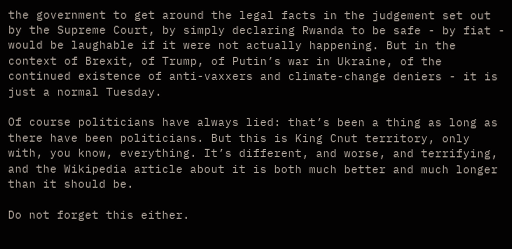the government to get around the legal facts in the judgement set out by the Supreme Court, by simply declaring Rwanda to be safe - by fiat - would be laughable if it were not actually happening. But in the context of Brexit, of Trump, of Putin’s war in Ukraine, of the continued existence of anti-vaxxers and climate-change deniers - it is just a normal Tuesday.

Of course politicians have always lied: that’s been a thing as long as there have been politicians. But this is King Cnut territory, only with, you know, everything. It’s different, and worse, and terrifying, and the Wikipedia article about it is both much better and much longer than it should be.

Do not forget this either.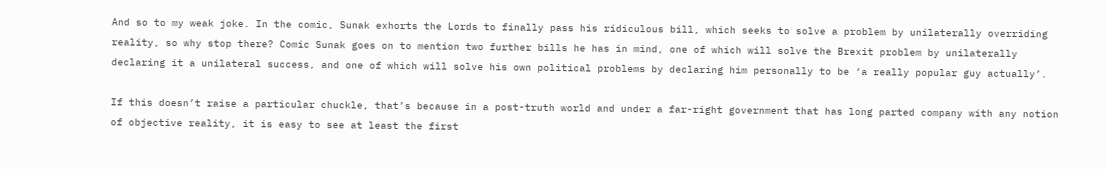And so to my weak joke. In the comic, Sunak exhorts the Lords to finally pass his ridiculous bill, which seeks to solve a problem by unilaterally overriding reality, so why stop there? Comic Sunak goes on to mention two further bills he has in mind, one of which will solve the Brexit problem by unilaterally declaring it a unilateral success, and one of which will solve his own political problems by declaring him personally to be ‘a really popular guy actually’.

If this doesn’t raise a particular chuckle, that’s because in a post-truth world and under a far-right government that has long parted company with any notion of objective reality, it is easy to see at least the first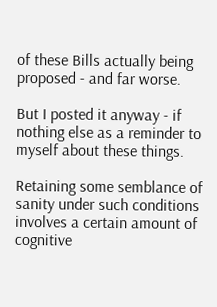of these Bills actually being proposed - and far worse.

But I posted it anyway - if nothing else as a reminder to myself about these things.

Retaining some semblance of sanity under such conditions involves a certain amount of cognitive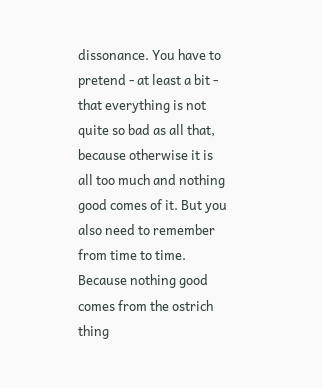dissonance. You have to pretend - at least a bit - that everything is not quite so bad as all that, because otherwise it is all too much and nothing good comes of it. But you also need to remember from time to time. Because nothing good comes from the ostrich thing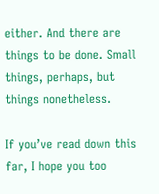either. And there are things to be done. Small things, perhaps, but things nonetheless.

If you’ve read down this far, I hope you too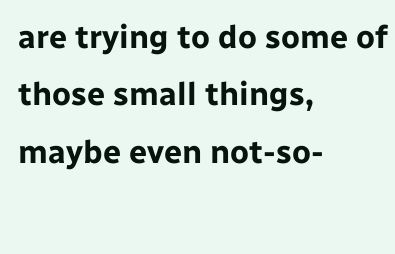are trying to do some of those small things, maybe even not-so-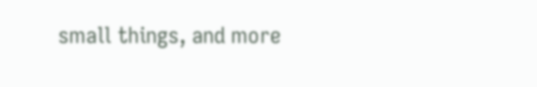small things, and more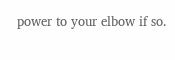power to your elbow if so.